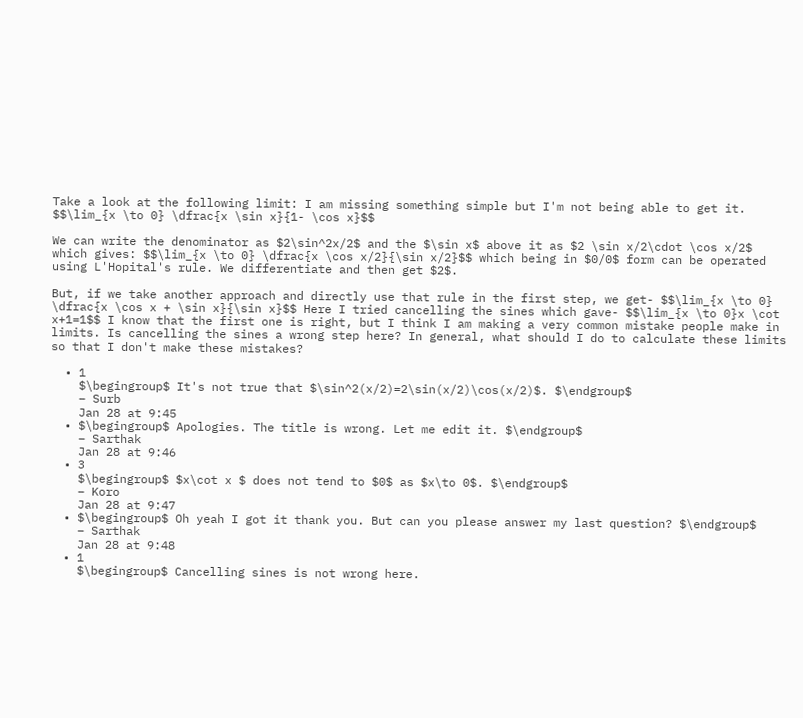Take a look at the following limit: I am missing something simple but I'm not being able to get it. $$\lim_{x \to 0} \dfrac{x \sin x}{1- \cos x}$$

We can write the denominator as $2\sin^2x/2$ and the $\sin x$ above it as $2 \sin x/2\cdot \cos x/2$ which gives: $$\lim_{x \to 0} \dfrac{x \cos x/2}{\sin x/2}$$ which being in $0/0$ form can be operated using L'Hopital's rule. We differentiate and then get $2$.

But, if we take another approach and directly use that rule in the first step, we get- $$\lim_{x \to 0} \dfrac{x \cos x + \sin x}{\sin x}$$ Here I tried cancelling the sines which gave- $$\lim_{x \to 0}x \cot x+1=1$$ I know that the first one is right, but I think I am making a very common mistake people make in limits. Is cancelling the sines a wrong step here? In general, what should I do to calculate these limits so that I don't make these mistakes?

  • 1
    $\begingroup$ It's not true that $\sin^2(x/2)=2\sin(x/2)\cos(x/2)$. $\endgroup$
    – Surb
    Jan 28 at 9:45
  • $\begingroup$ Apologies. The title is wrong. Let me edit it. $\endgroup$
    – Sarthak
    Jan 28 at 9:46
  • 3
    $\begingroup$ $x\cot x $ does not tend to $0$ as $x\to 0$. $\endgroup$
    – Koro
    Jan 28 at 9:47
  • $\begingroup$ Oh yeah I got it thank you. But can you please answer my last question? $\endgroup$
    – Sarthak
    Jan 28 at 9:48
  • 1
    $\begingroup$ Cancelling sines is not wrong here.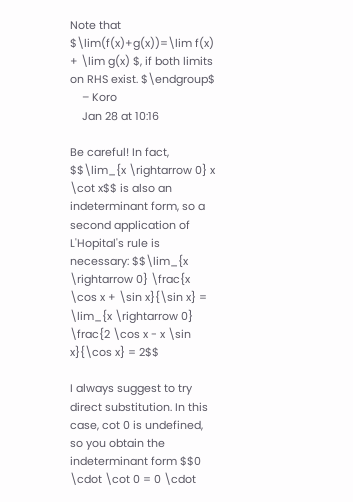Note that $\lim(f(x)+g(x))=\lim f(x) + \lim g(x) $, if both limits on RHS exist. $\endgroup$
    – Koro
    Jan 28 at 10:16

Be careful! In fact, $$\lim_{x \rightarrow 0} x \cot x$$ is also an indeterminant form, so a second application of L'Hopital's rule is necessary: $$\lim_{x \rightarrow 0} \frac{x \cos x + \sin x}{\sin x} = \lim_{x \rightarrow 0} \frac{2 \cos x - x \sin x}{\cos x} = 2$$

I always suggest to try direct substitution. In this case, cot 0 is undefined, so you obtain the indeterminant form $$0 \cdot \cot 0 = 0 \cdot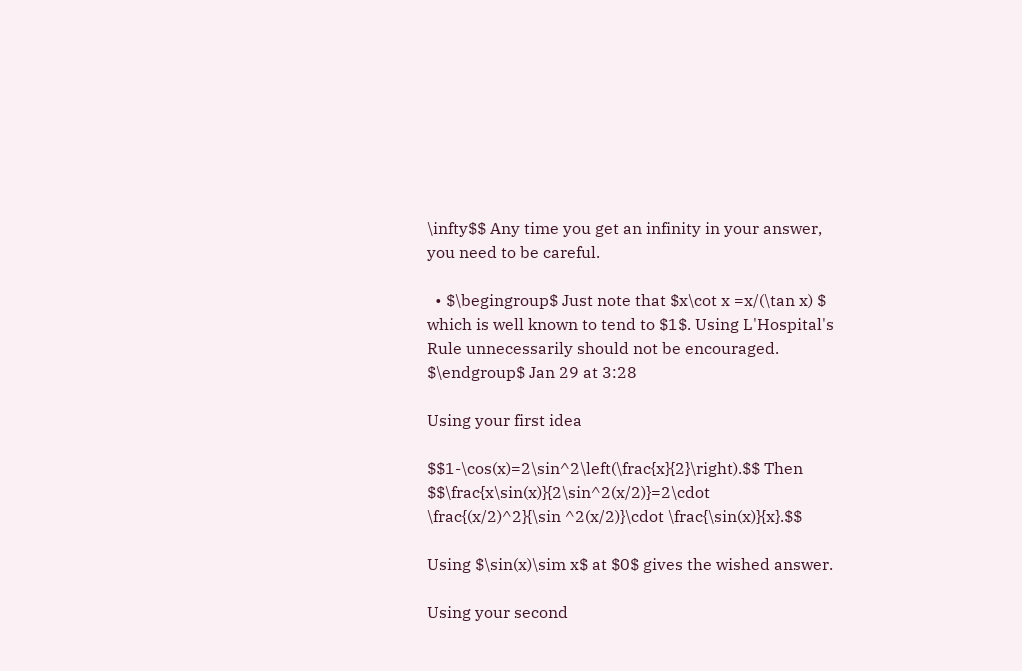\infty$$ Any time you get an infinity in your answer, you need to be careful.

  • $\begingroup$ Just note that $x\cot x =x/(\tan x) $ which is well known to tend to $1$. Using L'Hospital's Rule unnecessarily should not be encouraged. $\endgroup$ Jan 29 at 3:28

Using your first idea

$$1-\cos(x)=2\sin^2\left(\frac{x}{2}\right).$$ Then $$\frac{x\sin(x)}{2\sin^2(x/2)}=2\cdot \frac{(x/2)^2}{\sin ^2(x/2)}\cdot \frac{\sin(x)}{x}.$$

Using $\sin(x)\sim x$ at $0$ gives the wished answer.

Using your second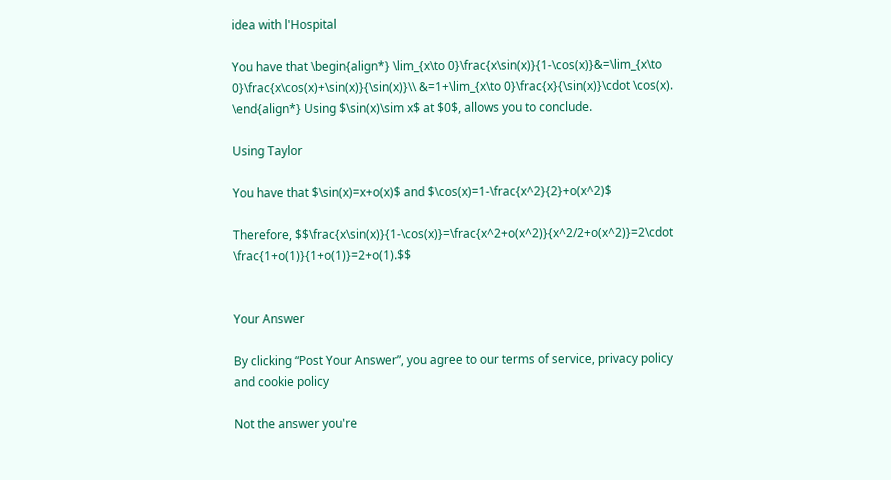idea with l'Hospital

You have that \begin{align*} \lim_{x\to 0}\frac{x\sin(x)}{1-\cos(x)}&=\lim_{x\to 0}\frac{x\cos(x)+\sin(x)}{\sin(x)}\\ &=1+\lim_{x\to 0}\frac{x}{\sin(x)}\cdot \cos(x). \end{align*} Using $\sin(x)\sim x$ at $0$, allows you to conclude.

Using Taylor

You have that $\sin(x)=x+o(x)$ and $\cos(x)=1-\frac{x^2}{2}+o(x^2)$

Therefore, $$\frac{x\sin(x)}{1-\cos(x)}=\frac{x^2+o(x^2)}{x^2/2+o(x^2)}=2\cdot \frac{1+o(1)}{1+o(1)}=2+o(1).$$


Your Answer

By clicking “Post Your Answer”, you agree to our terms of service, privacy policy and cookie policy

Not the answer you're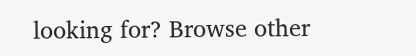looking for? Browse other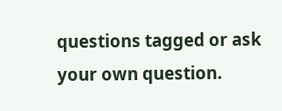questions tagged or ask your own question.